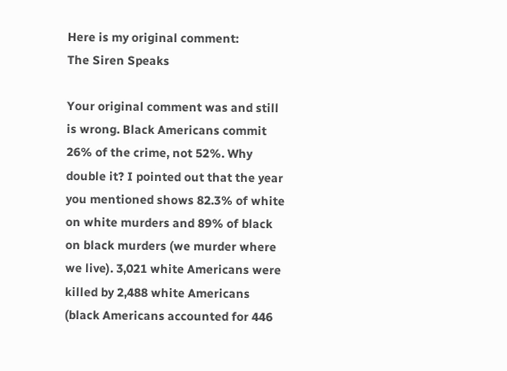Here is my original comment:
The Siren Speaks

Your original comment was and still is wrong. Black Americans commit 26% of the crime, not 52%. Why double it? I pointed out that the year you mentioned shows 82.3% of white on white murders and 89% of black on black murders (we murder where we live). 3,021 white Americans were killed by 2,488 white Americans (black Americans accounted for 446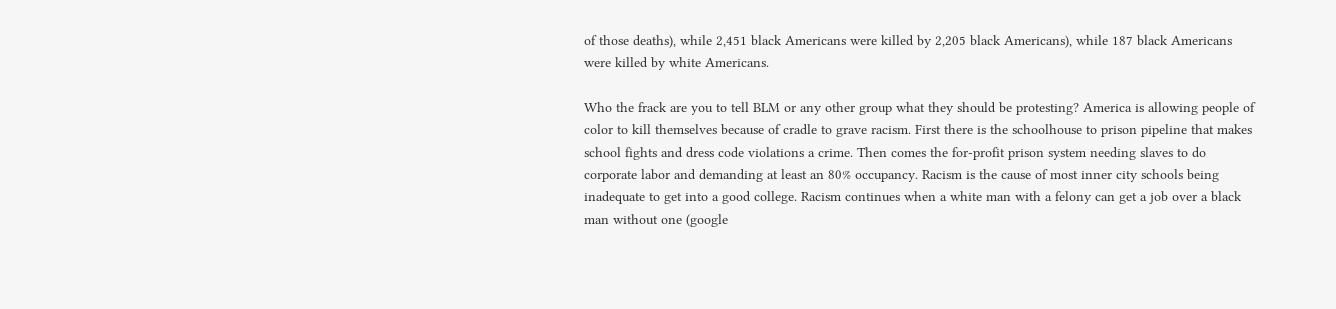of those deaths), while 2,451 black Americans were killed by 2,205 black Americans), while 187 black Americans were killed by white Americans.

Who the frack are you to tell BLM or any other group what they should be protesting? America is allowing people of color to kill themselves because of cradle to grave racism. First there is the schoolhouse to prison pipeline that makes school fights and dress code violations a crime. Then comes the for-profit prison system needing slaves to do corporate labor and demanding at least an 80% occupancy. Racism is the cause of most inner city schools being inadequate to get into a good college. Racism continues when a white man with a felony can get a job over a black man without one (google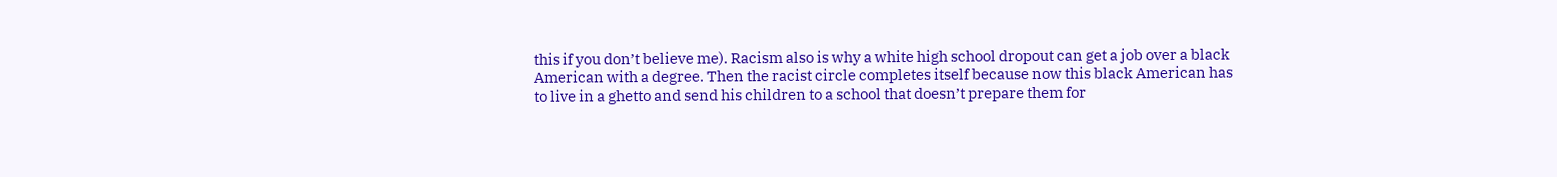this if you don’t believe me). Racism also is why a white high school dropout can get a job over a black American with a degree. Then the racist circle completes itself because now this black American has to live in a ghetto and send his children to a school that doesn’t prepare them for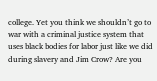college. Yet you think we shouldn’t go to war with a criminal justice system that uses black bodies for labor just like we did during slavery and Jim Crow? Are you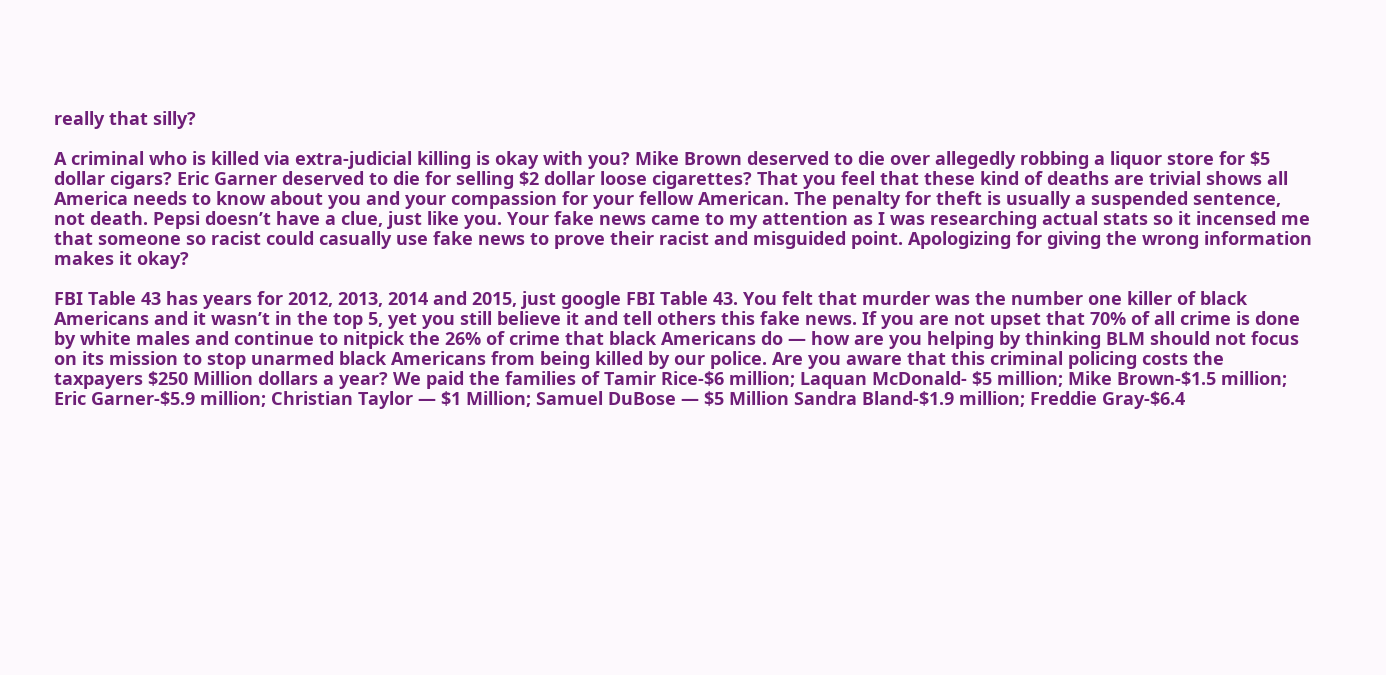really that silly?

A criminal who is killed via extra-judicial killing is okay with you? Mike Brown deserved to die over allegedly robbing a liquor store for $5 dollar cigars? Eric Garner deserved to die for selling $2 dollar loose cigarettes? That you feel that these kind of deaths are trivial shows all America needs to know about you and your compassion for your fellow American. The penalty for theft is usually a suspended sentence, not death. Pepsi doesn’t have a clue, just like you. Your fake news came to my attention as I was researching actual stats so it incensed me that someone so racist could casually use fake news to prove their racist and misguided point. Apologizing for giving the wrong information makes it okay?

FBI Table 43 has years for 2012, 2013, 2014 and 2015, just google FBI Table 43. You felt that murder was the number one killer of black Americans and it wasn’t in the top 5, yet you still believe it and tell others this fake news. If you are not upset that 70% of all crime is done by white males and continue to nitpick the 26% of crime that black Americans do — how are you helping by thinking BLM should not focus on its mission to stop unarmed black Americans from being killed by our police. Are you aware that this criminal policing costs the taxpayers $250 Million dollars a year? We paid the families of Tamir Rice-$6 million; Laquan McDonald- $5 million; Mike Brown-$1.5 million; Eric Garner-$5.9 million; Christian Taylor — $1 Million; Samuel DuBose — $5 Million Sandra Bland-$1.9 million; Freddie Gray-$6.4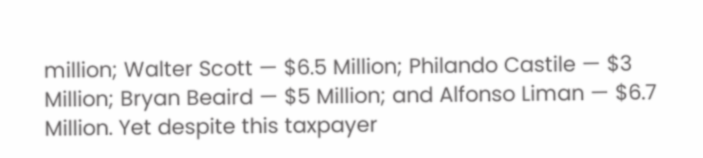million; Walter Scott — $6.5 Million; Philando Castile — $3 Million; Bryan Beaird — $5 Million; and Alfonso Liman — $6.7 Million. Yet despite this taxpayer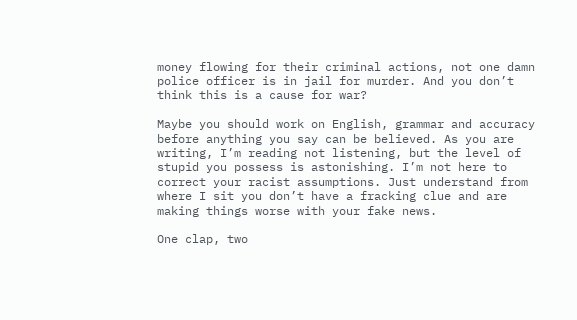money flowing for their criminal actions, not one damn police officer is in jail for murder. And you don’t think this is a cause for war?

Maybe you should work on English, grammar and accuracy before anything you say can be believed. As you are writing, I’m reading not listening, but the level of stupid you possess is astonishing. I’m not here to correct your racist assumptions. Just understand from where I sit you don’t have a fracking clue and are making things worse with your fake news.

One clap, two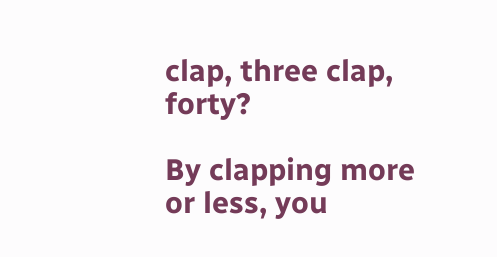clap, three clap, forty?

By clapping more or less, you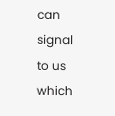can signal to us which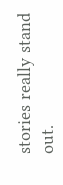stories really stand out.